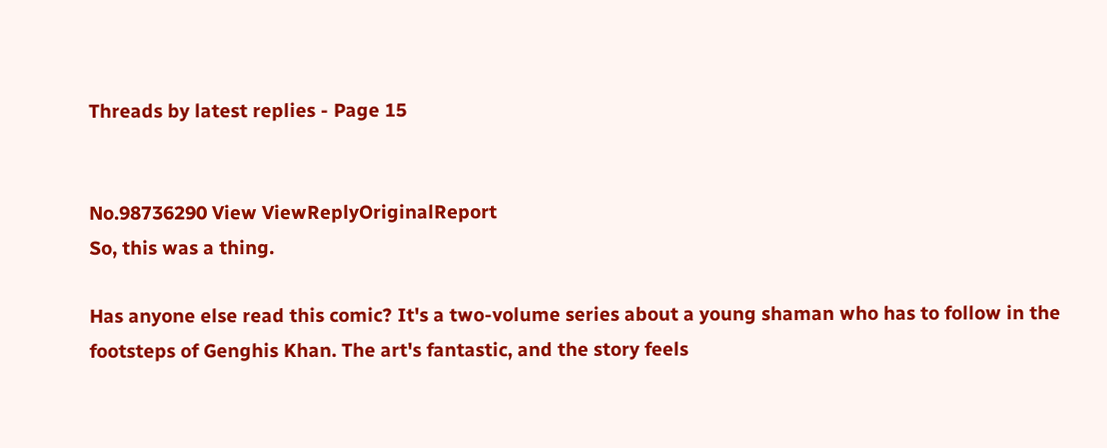Threads by latest replies - Page 15


No.98736290 View ViewReplyOriginalReport
So, this was a thing.

Has anyone else read this comic? It's a two-volume series about a young shaman who has to follow in the footsteps of Genghis Khan. The art's fantastic, and the story feels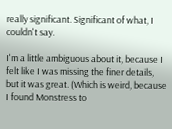really significant. Significant of what, I couldn't say.

I'm a little ambiguous about it, because I felt like I was missing the finer details, but it was great. (Which is weird, because I found Monstress to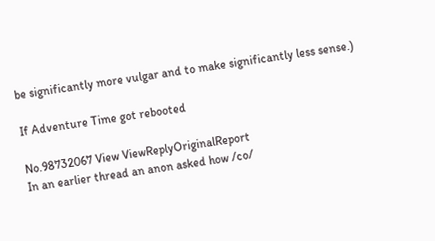be significantly more vulgar and to make significantly less sense.)

If Adventure Time got rebooted

No.98732067 View ViewReplyOriginalReport
In an earlier thread an anon asked how /co/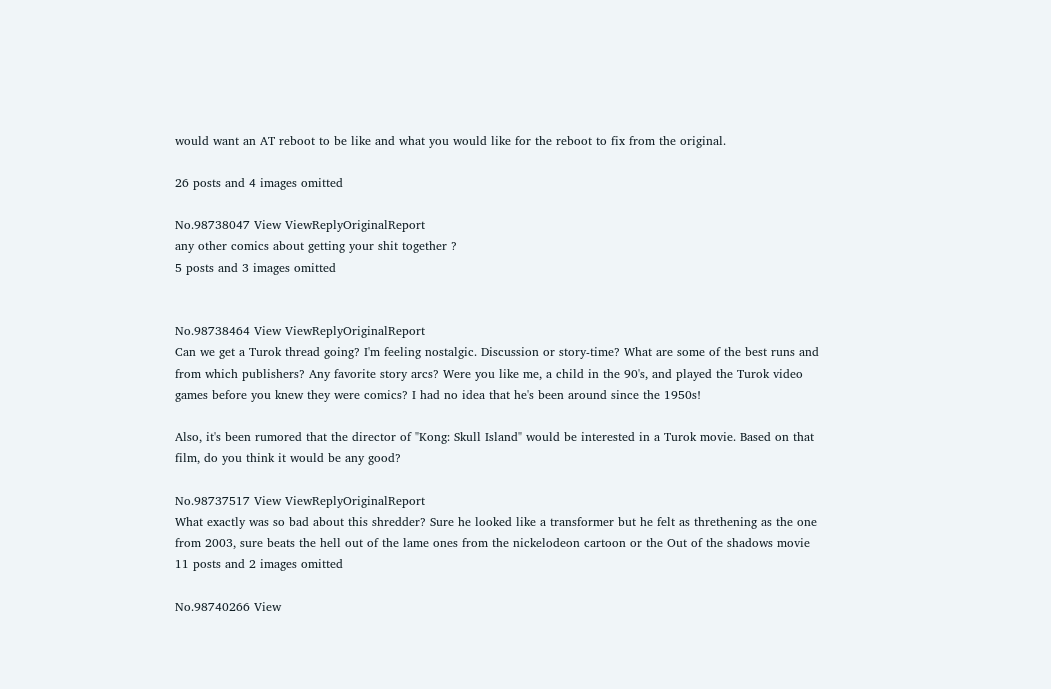would want an AT reboot to be like and what you would like for the reboot to fix from the original.

26 posts and 4 images omitted

No.98738047 View ViewReplyOriginalReport
any other comics about getting your shit together ?
5 posts and 3 images omitted


No.98738464 View ViewReplyOriginalReport
Can we get a Turok thread going? I'm feeling nostalgic. Discussion or story-time? What are some of the best runs and from which publishers? Any favorite story arcs? Were you like me, a child in the 90's, and played the Turok video games before you knew they were comics? I had no idea that he's been around since the 1950s!

Also, it's been rumored that the director of "Kong: Skull Island" would be interested in a Turok movie. Based on that film, do you think it would be any good?

No.98737517 View ViewReplyOriginalReport
What exactly was so bad about this shredder? Sure he looked like a transformer but he felt as threthening as the one from 2003, sure beats the hell out of the lame ones from the nickelodeon cartoon or the Out of the shadows movie
11 posts and 2 images omitted

No.98740266 View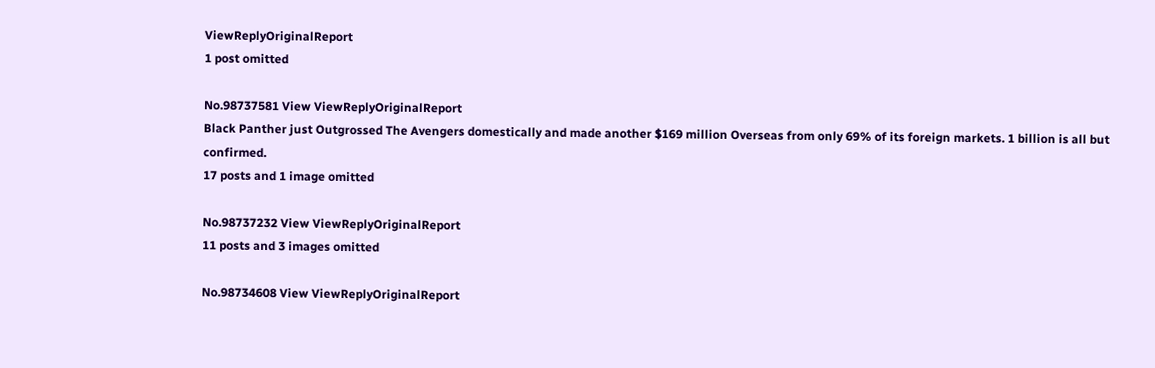ViewReplyOriginalReport
1 post omitted

No.98737581 View ViewReplyOriginalReport
Black Panther just Outgrossed The Avengers domestically and made another $169 million Overseas from only 69% of its foreign markets. 1 billion is all but confirmed.
17 posts and 1 image omitted

No.98737232 View ViewReplyOriginalReport
11 posts and 3 images omitted

No.98734608 View ViewReplyOriginalReport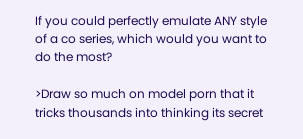If you could perfectly emulate ANY style of a co series, which would you want to do the most?

>Draw so much on model porn that it tricks thousands into thinking its secret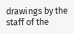drawings by the staff of the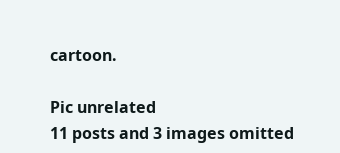cartoon.

Pic unrelated
11 posts and 3 images omitted